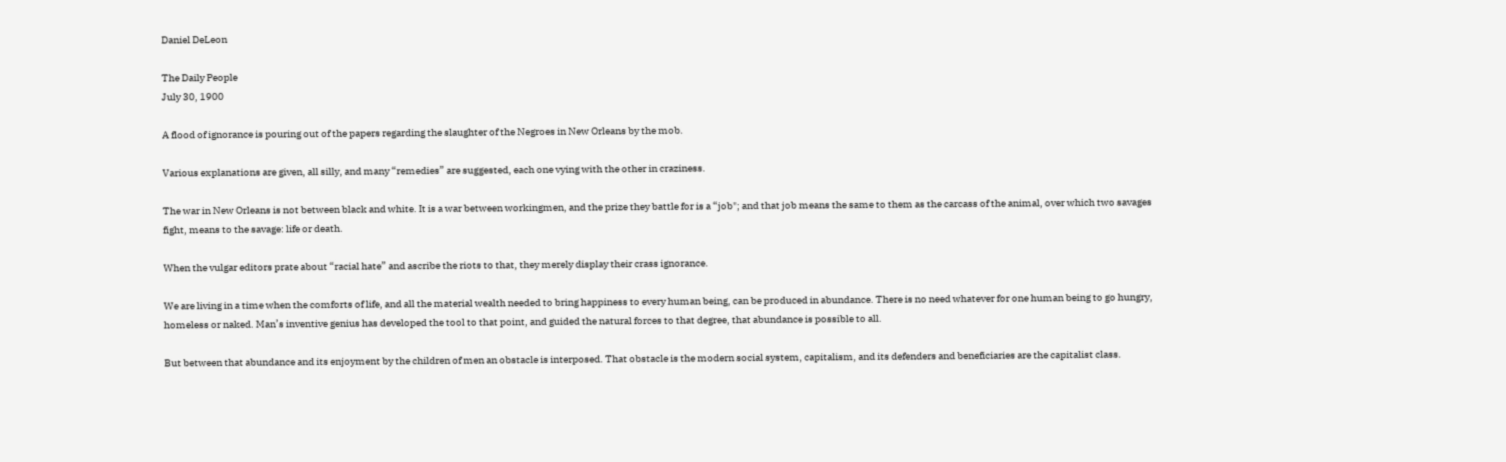Daniel DeLeon

The Daily People
July 30, 1900

A flood of ignorance is pouring out of the papers regarding the slaughter of the Negroes in New Orleans by the mob.

Various explanations are given, all silly, and many “remedies” are suggested, each one vying with the other in craziness.

The war in New Orleans is not between black and white. It is a war between workingmen, and the prize they battle for is a “job"; and that job means the same to them as the carcass of the animal, over which two savages fight, means to the savage: life or death.

When the vulgar editors prate about “racial hate” and ascribe the riots to that, they merely display their crass ignorance.

We are living in a time when the comforts of life, and all the material wealth needed to bring happiness to every human being, can be produced in abundance. There is no need whatever for one human being to go hungry, homeless or naked. Man’s inventive genius has developed the tool to that point, and guided the natural forces to that degree, that abundance is possible to all.

But between that abundance and its enjoyment by the children of men an obstacle is interposed. That obstacle is the modern social system, capitalism, and its defenders and beneficiaries are the capitalist class.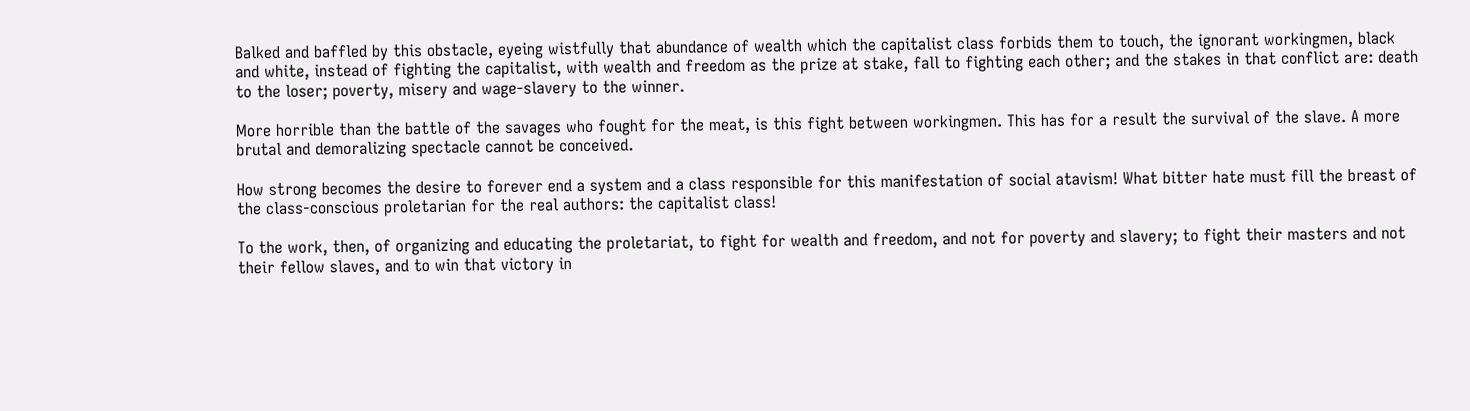Balked and baffled by this obstacle, eyeing wistfully that abundance of wealth which the capitalist class forbids them to touch, the ignorant workingmen, black and white, instead of fighting the capitalist, with wealth and freedom as the prize at stake, fall to fighting each other; and the stakes in that conflict are: death to the loser; poverty, misery and wage-slavery to the winner.

More horrible than the battle of the savages who fought for the meat, is this fight between workingmen. This has for a result the survival of the slave. A more brutal and demoralizing spectacle cannot be conceived.

How strong becomes the desire to forever end a system and a class responsible for this manifestation of social atavism! What bitter hate must fill the breast of the class-conscious proletarian for the real authors: the capitalist class!

To the work, then, of organizing and educating the proletariat, to fight for wealth and freedom, and not for poverty and slavery; to fight their masters and not their fellow slaves, and to win that victory in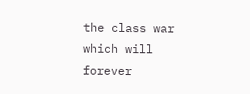the class war which will forever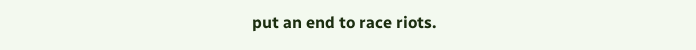put an end to race riots.